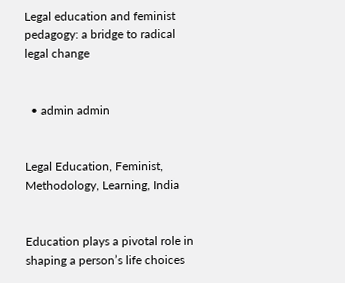Legal education and feminist pedagogy: a bridge to radical legal change


  • admin admin


Legal Education, Feminist, Methodology, Learning, India


Education plays a pivotal role in shaping a person’s life choices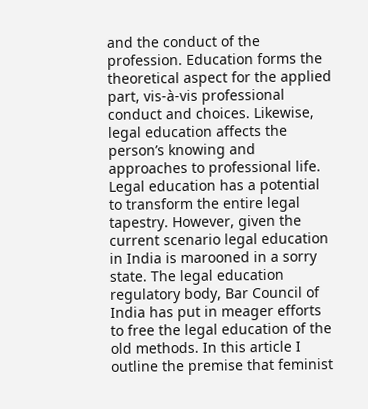and the conduct of the profession. Education forms the theoretical aspect for the applied part, vis-à-vis professional conduct and choices. Likewise, legal education affects the person’s knowing and approaches to professional life. Legal education has a potential to transform the entire legal tapestry. However, given the current scenario legal education in India is marooned in a sorry state. The legal education regulatory body, Bar Council of India has put in meager efforts to free the legal education of the old methods. In this article I outline the premise that feminist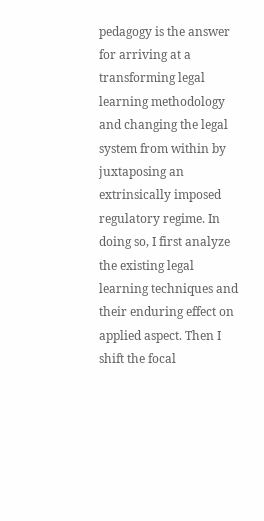pedagogy is the answer for arriving at a transforming legal learning methodology and changing the legal system from within by juxtaposing an extrinsically imposed regulatory regime. In doing so, I first analyze the existing legal learning techniques and their enduring effect on applied aspect. Then I shift the focal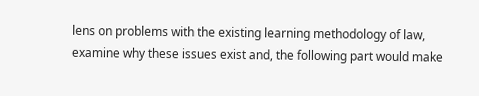lens on problems with the existing learning methodology of law, examine why these issues exist and, the following part would make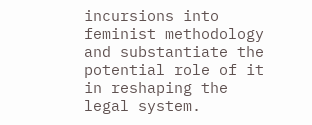incursions into feminist methodology and substantiate the potential role of it in reshaping the legal system.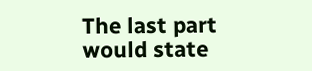The last part would state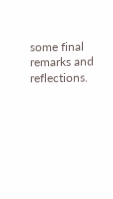some final remarks and reflections.